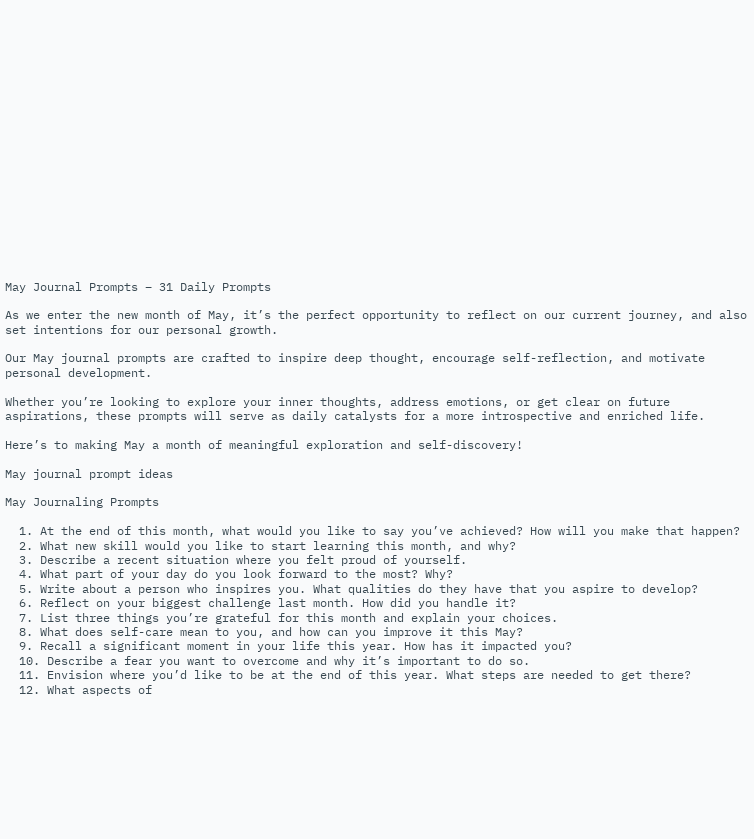May Journal Prompts – 31 Daily Prompts

As we enter the new month of May, it’s the perfect opportunity to reflect on our current journey, and also set intentions for our personal growth.

Our May journal prompts are crafted to inspire deep thought, encourage self-reflection, and motivate personal development.

Whether you’re looking to explore your inner thoughts, address emotions, or get clear on future aspirations, these prompts will serve as daily catalysts for a more introspective and enriched life.

Here’s to making May a month of meaningful exploration and self-discovery!

May journal prompt ideas

May Journaling Prompts

  1. At the end of this month, what would you like to say you’ve achieved? How will you make that happen?
  2. What new skill would you like to start learning this month, and why?
  3. Describe a recent situation where you felt proud of yourself.
  4. What part of your day do you look forward to the most? Why?
  5. Write about a person who inspires you. What qualities do they have that you aspire to develop?
  6. Reflect on your biggest challenge last month. How did you handle it?
  7. List three things you’re grateful for this month and explain your choices.
  8. What does self-care mean to you, and how can you improve it this May?
  9. Recall a significant moment in your life this year. How has it impacted you?
  10. Describe a fear you want to overcome and why it’s important to do so.
  11. Envision where you’d like to be at the end of this year. What steps are needed to get there?
  12. What aspects of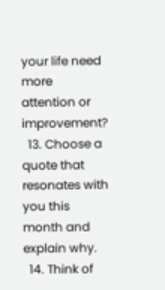your life need more attention or improvement?
  13. Choose a quote that resonates with you this month and explain why.
  14. Think of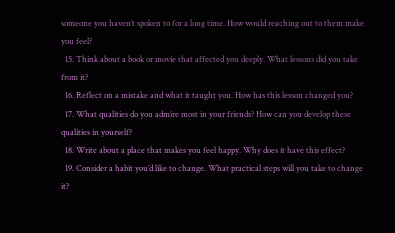someone you haven’t spoken to for a long time. How would reaching out to them make you feel?
  15. Think about a book or movie that affected you deeply. What lessons did you take from it?
  16. Reflect on a mistake and what it taught you. How has this lesson changed you?
  17. What qualities do you admire most in your friends? How can you develop these qualities in yourself?
  18. Write about a place that makes you feel happy. Why does it have this effect?
  19. Consider a habit you’d like to change. What practical steps will you take to change it?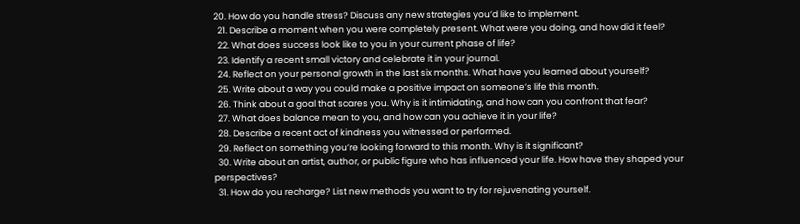20. How do you handle stress? Discuss any new strategies you’d like to implement.
  21. Describe a moment when you were completely present. What were you doing, and how did it feel?
  22. What does success look like to you in your current phase of life?
  23. Identify a recent small victory and celebrate it in your journal.
  24. Reflect on your personal growth in the last six months. What have you learned about yourself?
  25. Write about a way you could make a positive impact on someone’s life this month.
  26. Think about a goal that scares you. Why is it intimidating, and how can you confront that fear?
  27. What does balance mean to you, and how can you achieve it in your life?
  28. Describe a recent act of kindness you witnessed or performed.
  29. Reflect on something you’re looking forward to this month. Why is it significant?
  30. Write about an artist, author, or public figure who has influenced your life. How have they shaped your perspectives?
  31. How do you recharge? List new methods you want to try for rejuvenating yourself.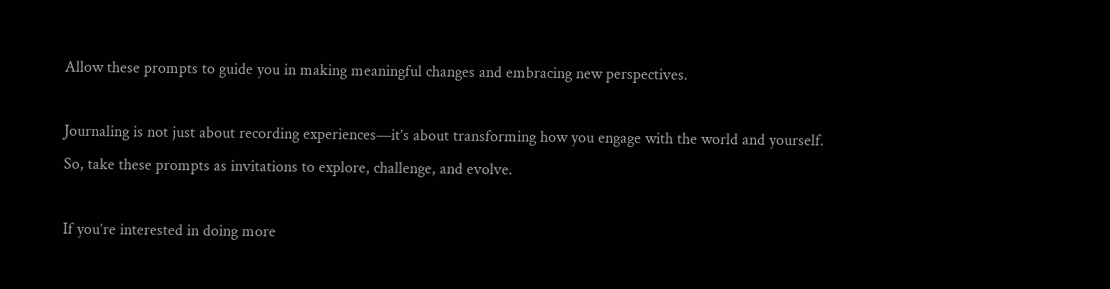Allow these prompts to guide you in making meaningful changes and embracing new perspectives.

Journaling is not just about recording experiences—it’s about transforming how you engage with the world and yourself. So, take these prompts as invitations to explore, challenge, and evolve.

If you’re interested in doing more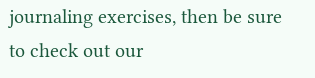journaling exercises, then be sure to check out our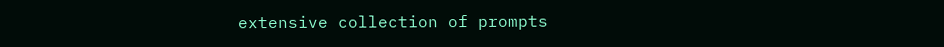extensive collection of prompts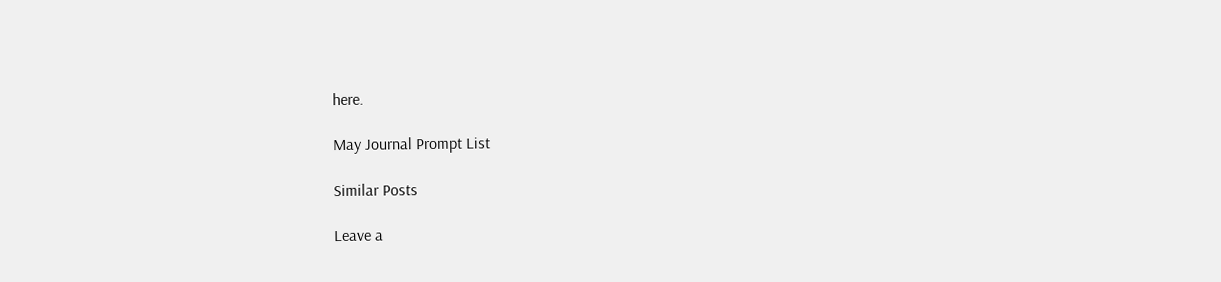here.

May Journal Prompt List

Similar Posts

Leave a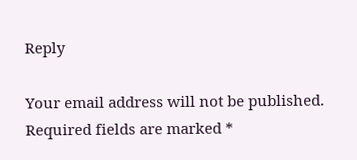Reply

Your email address will not be published. Required fields are marked *